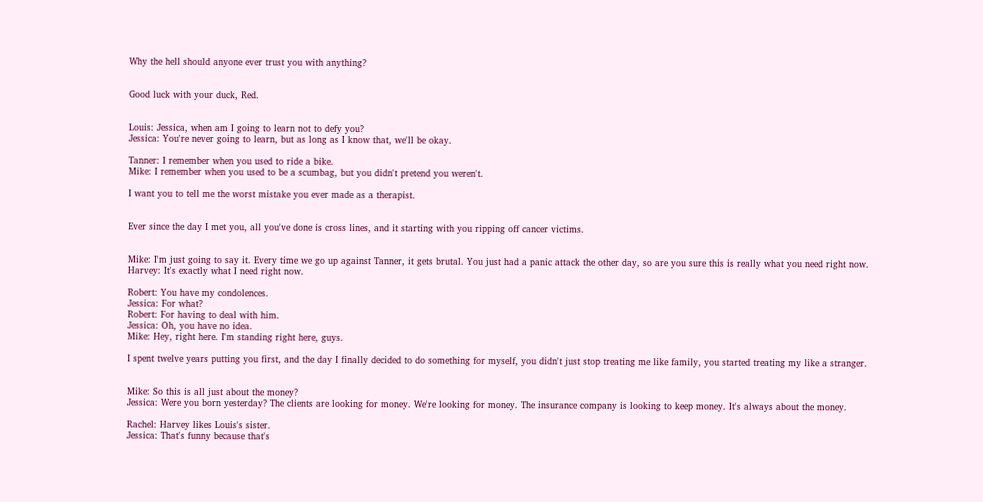Why the hell should anyone ever trust you with anything?


Good luck with your duck, Red.


Louis: Jessica, when am I going to learn not to defy you?
Jessica: You're never going to learn, but as long as I know that, we'll be okay.

Tanner: I remember when you used to ride a bike.
Mike: I remember when you used to be a scumbag, but you didn't pretend you weren't.

I want you to tell me the worst mistake you ever made as a therapist.


Ever since the day I met you, all you've done is cross lines, and it starting with you ripping off cancer victims.


Mike: I'm just going to say it. Every time we go up against Tanner, it gets brutal. You just had a panic attack the other day, so are you sure this is really what you need right now.
Harvey: It's exactly what I need right now.

Robert: You have my condolences.
Jessica: For what?
Robert: For having to deal with him.
Jessica: Oh, you have no idea.
Mike: Hey, right here. I'm standing right here, guys.

I spent twelve years putting you first, and the day I finally decided to do something for myself, you didn't just stop treating me like family, you started treating my like a stranger.


Mike: So this is all just about the money?
Jessica: Were you born yesterday? The clients are looking for money. We're looking for money. The insurance company is looking to keep money. It's always about the money.

Rachel: Harvey likes Louis's sister.
Jessica: That's funny because that's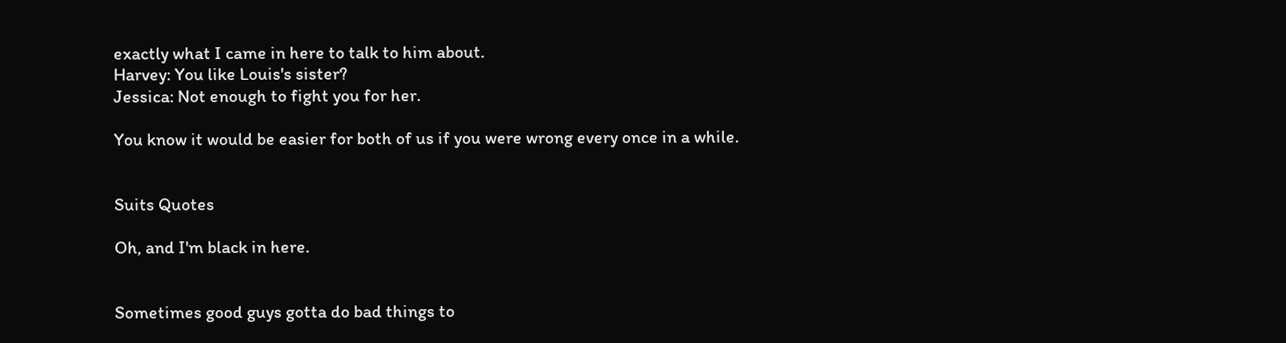exactly what I came in here to talk to him about.
Harvey: You like Louis's sister?
Jessica: Not enough to fight you for her.

You know it would be easier for both of us if you were wrong every once in a while.


Suits Quotes

Oh, and I'm black in here.


Sometimes good guys gotta do bad things to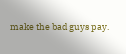make the bad guys pay.